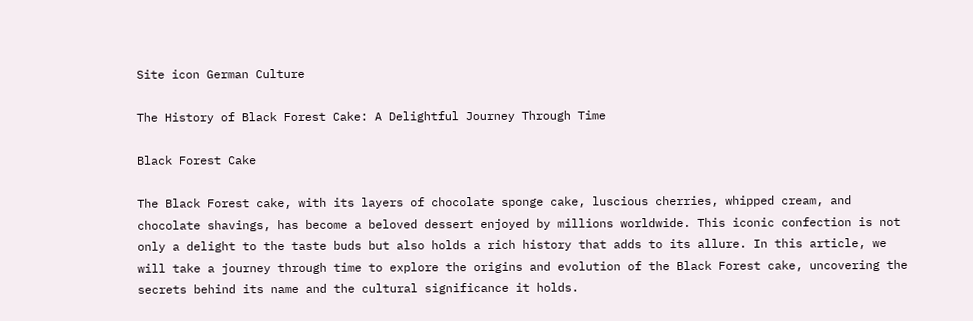Site icon German Culture

The History of Black Forest Cake: A Delightful Journey Through Time

Black Forest Cake

The Black Forest cake, with its layers of chocolate sponge cake, luscious cherries, whipped cream, and chocolate shavings, has become a beloved dessert enjoyed by millions worldwide. This iconic confection is not only a delight to the taste buds but also holds a rich history that adds to its allure. In this article, we will take a journey through time to explore the origins and evolution of the Black Forest cake, uncovering the secrets behind its name and the cultural significance it holds.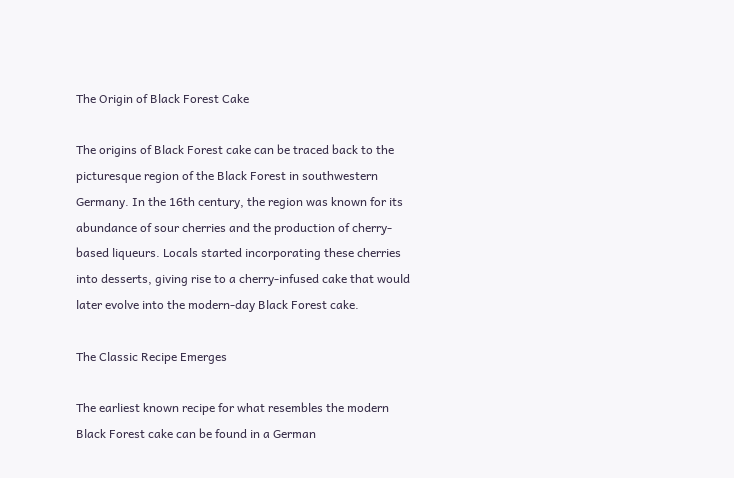The Origin of Black Forest Cake

The origins of Black Forest cake can be traced back to the picturesque region of the Black Forest in southwestern Germany. In the 16th century, the region was known for its abundance of sour cherries and the production of cherry-based liqueurs. Locals started incorporating these cherries into desserts, giving rise to a cherry-infused cake that would later evolve into the modern-day Black Forest cake.

The Classic Recipe Emerges

The earliest known recipe for what resembles the modern Black Forest cake can be found in a German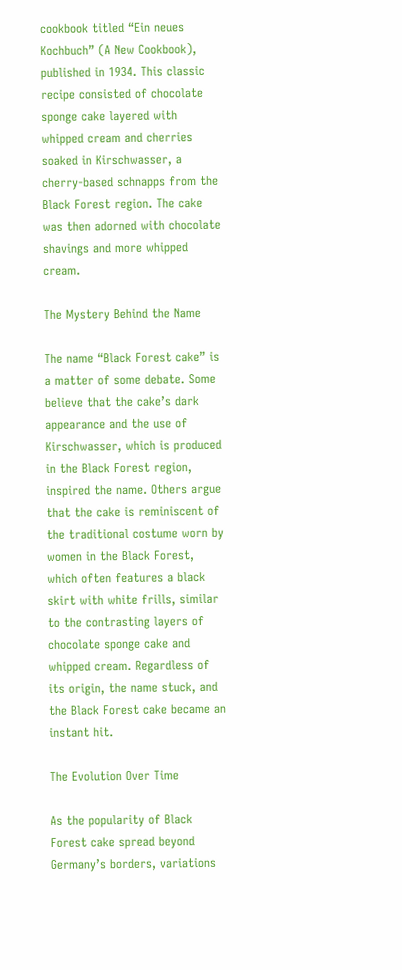cookbook titled “Ein neues Kochbuch” (A New Cookbook), published in 1934. This classic recipe consisted of chocolate sponge cake layered with whipped cream and cherries soaked in Kirschwasser, a cherry-based schnapps from the Black Forest region. The cake was then adorned with chocolate shavings and more whipped cream.

The Mystery Behind the Name

The name “Black Forest cake” is a matter of some debate. Some believe that the cake’s dark appearance and the use of Kirschwasser, which is produced in the Black Forest region, inspired the name. Others argue that the cake is reminiscent of the traditional costume worn by women in the Black Forest, which often features a black skirt with white frills, similar to the contrasting layers of chocolate sponge cake and whipped cream. Regardless of its origin, the name stuck, and the Black Forest cake became an instant hit.

The Evolution Over Time

As the popularity of Black Forest cake spread beyond Germany’s borders, variations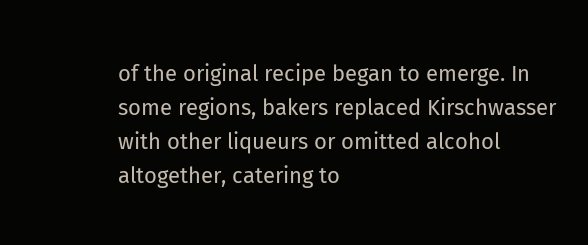of the original recipe began to emerge. In some regions, bakers replaced Kirschwasser with other liqueurs or omitted alcohol altogether, catering to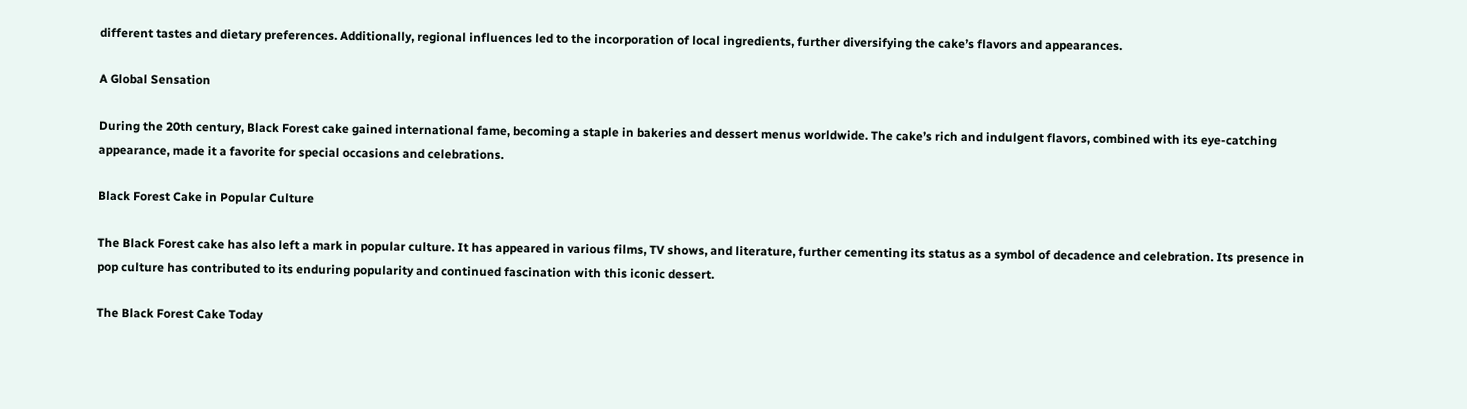different tastes and dietary preferences. Additionally, regional influences led to the incorporation of local ingredients, further diversifying the cake’s flavors and appearances.

A Global Sensation

During the 20th century, Black Forest cake gained international fame, becoming a staple in bakeries and dessert menus worldwide. The cake’s rich and indulgent flavors, combined with its eye-catching appearance, made it a favorite for special occasions and celebrations.

Black Forest Cake in Popular Culture

The Black Forest cake has also left a mark in popular culture. It has appeared in various films, TV shows, and literature, further cementing its status as a symbol of decadence and celebration. Its presence in pop culture has contributed to its enduring popularity and continued fascination with this iconic dessert.

The Black Forest Cake Today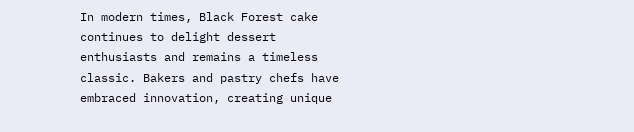In modern times, Black Forest cake continues to delight dessert enthusiasts and remains a timeless classic. Bakers and pastry chefs have embraced innovation, creating unique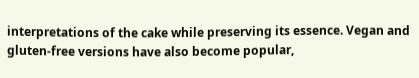interpretations of the cake while preserving its essence. Vegan and gluten-free versions have also become popular,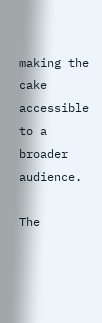making the cake accessible to a broader audience.

The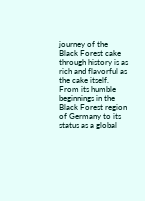journey of the Black Forest cake through history is as rich and flavorful as the cake itself. From its humble beginnings in the Black Forest region of Germany to its status as a global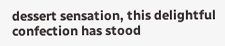dessert sensation, this delightful confection has stood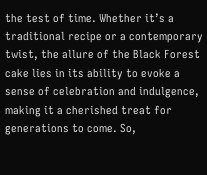the test of time. Whether it’s a traditional recipe or a contemporary twist, the allure of the Black Forest cake lies in its ability to evoke a sense of celebration and indulgence, making it a cherished treat for generations to come. So,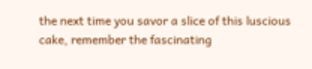the next time you savor a slice of this luscious cake, remember the fascinating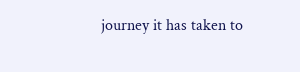journey it has taken to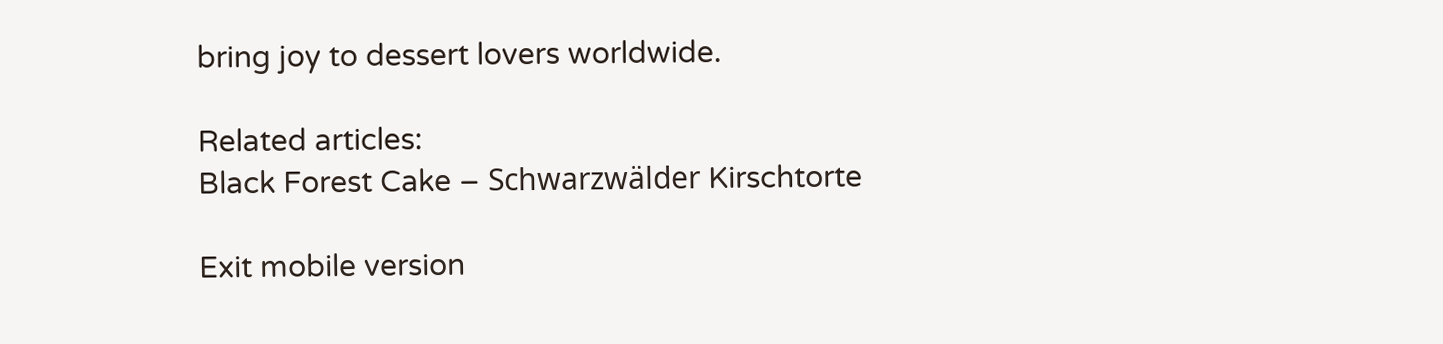bring joy to dessert lovers worldwide.

Related articles:
Black Forest Cake – Schwarzwälder Kirschtorte

Exit mobile version